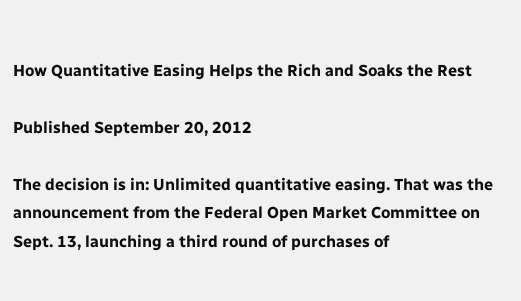How Quantitative Easing Helps the Rich and Soaks the Rest

Published September 20, 2012

The decision is in: Unlimited quantitative easing. That was the announcement from the Federal Open Market Committee on Sept. 13, launching a third round of purchases of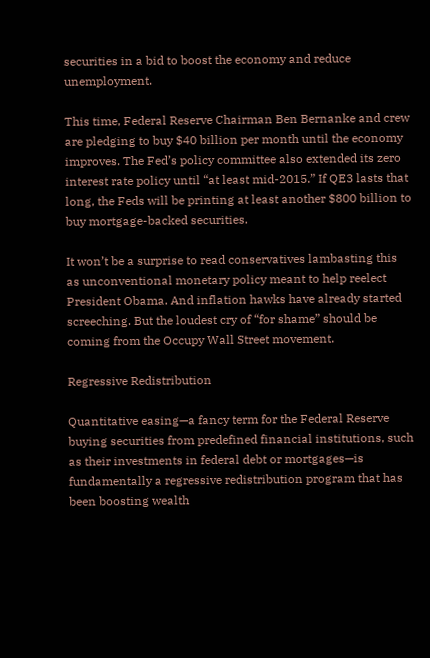securities in a bid to boost the economy and reduce unemployment.

This time, Federal Reserve Chairman Ben Bernanke and crew are pledging to buy $40 billion per month until the economy improves. The Fed’s policy committee also extended its zero interest rate policy until “at least mid-2015.” If QE3 lasts that long, the Feds will be printing at least another $800 billion to buy mortgage-backed securities.

It won’t be a surprise to read conservatives lambasting this as unconventional monetary policy meant to help reelect President Obama. And inflation hawks have already started screeching. But the loudest cry of “for shame” should be coming from the Occupy Wall Street movement.

Regressive Redistribution

Quantitative easing—a fancy term for the Federal Reserve buying securities from predefined financial institutions, such as their investments in federal debt or mortgages—is fundamentally a regressive redistribution program that has been boosting wealth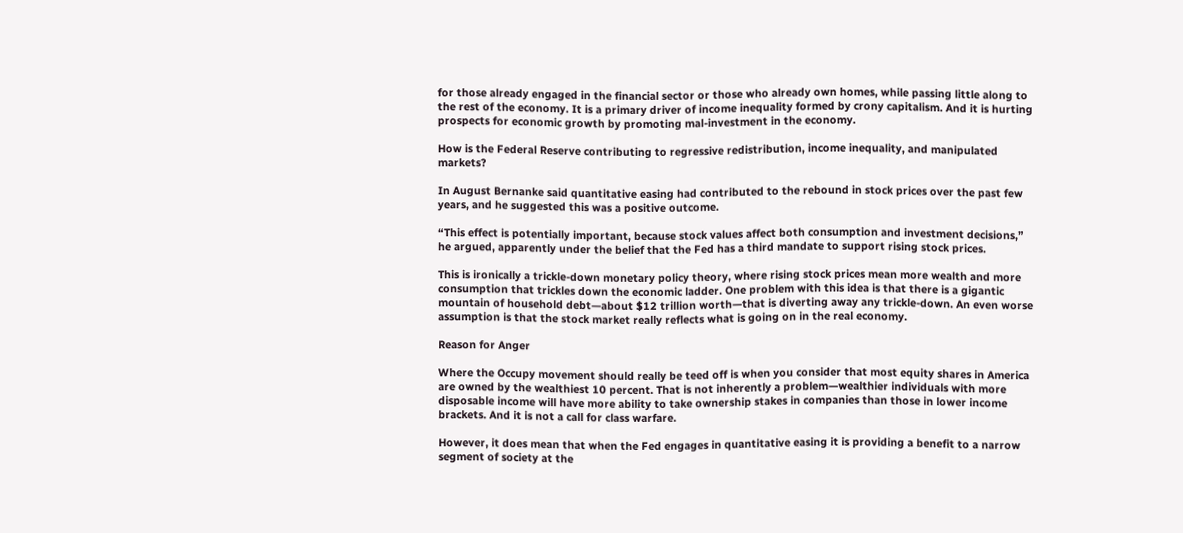for those already engaged in the financial sector or those who already own homes, while passing little along to the rest of the economy. It is a primary driver of income inequality formed by crony capitalism. And it is hurting prospects for economic growth by promoting mal-investment in the economy.

How is the Federal Reserve contributing to regressive redistribution, income inequality, and manipulated markets?

In August Bernanke said quantitative easing had contributed to the rebound in stock prices over the past few years, and he suggested this was a positive outcome.

“This effect is potentially important, because stock values affect both consumption and investment decisions,” he argued, apparently under the belief that the Fed has a third mandate to support rising stock prices.

This is ironically a trickle-down monetary policy theory, where rising stock prices mean more wealth and more consumption that trickles down the economic ladder. One problem with this idea is that there is a gigantic mountain of household debt—about $12 trillion worth—that is diverting away any trickle-down. An even worse assumption is that the stock market really reflects what is going on in the real economy.

Reason for Anger

Where the Occupy movement should really be teed off is when you consider that most equity shares in America are owned by the wealthiest 10 percent. That is not inherently a problem—wealthier individuals with more disposable income will have more ability to take ownership stakes in companies than those in lower income brackets. And it is not a call for class warfare.

However, it does mean that when the Fed engages in quantitative easing it is providing a benefit to a narrow segment of society at the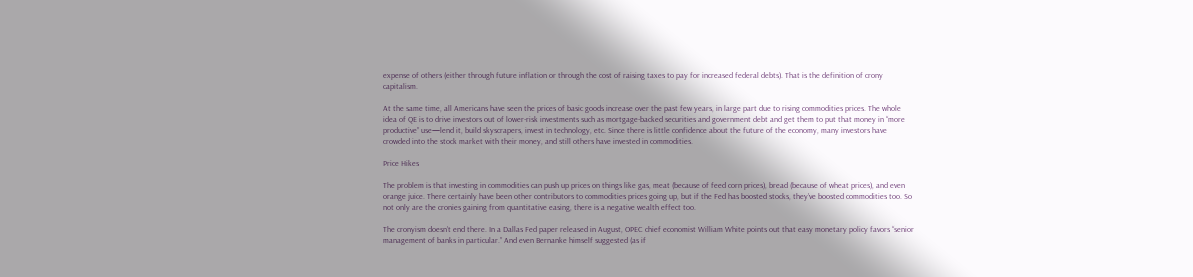expense of others (either through future inflation or through the cost of raising taxes to pay for increased federal debts). That is the definition of crony capitalism.

At the same time, all Americans have seen the prices of basic goods increase over the past few years, in large part due to rising commodities prices. The whole idea of QE is to drive investors out of lower-risk investments such as mortgage-backed securities and government debt and get them to put that money in “more productive” use—lend it, build skyscrapers, invest in technology, etc. Since there is little confidence about the future of the economy, many investors have crowded into the stock market with their money, and still others have invested in commodities.

Price Hikes

The problem is that investing in commodities can push up prices on things like gas, meat (because of feed corn prices), bread (because of wheat prices), and even orange juice. There certainly have been other contributors to commodities prices going up, but if the Fed has boosted stocks, they’ve boosted commodities too. So not only are the cronies gaining from quantitative easing, there is a negative wealth effect too.

The cronyism doesn’t end there. In a Dallas Fed paper released in August, OPEC chief economist William White points out that easy monetary policy favors “senior management of banks in particular.” And even Bernanke himself suggested (as if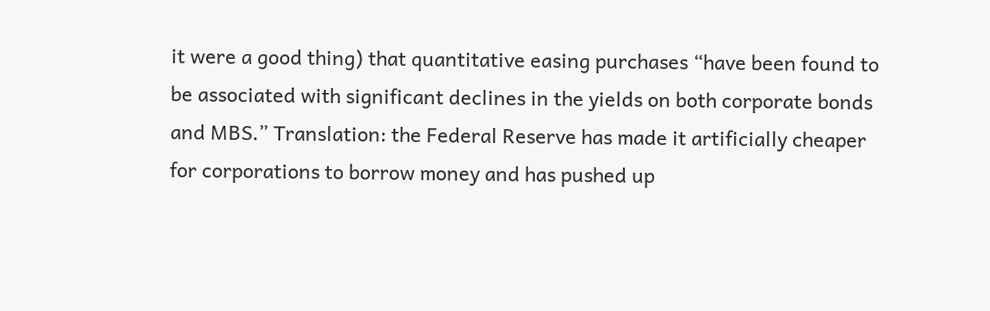it were a good thing) that quantitative easing purchases “have been found to be associated with significant declines in the yields on both corporate bonds and MBS.” Translation: the Federal Reserve has made it artificially cheaper for corporations to borrow money and has pushed up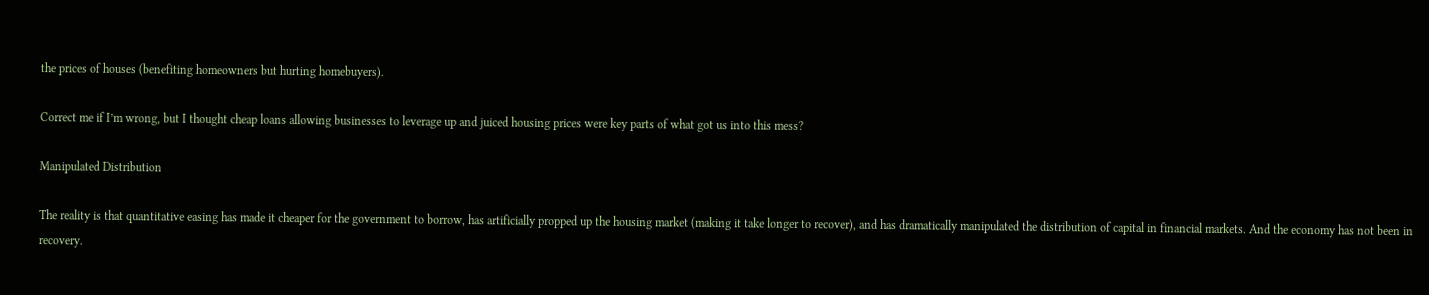the prices of houses (benefiting homeowners but hurting homebuyers).

Correct me if I’m wrong, but I thought cheap loans allowing businesses to leverage up and juiced housing prices were key parts of what got us into this mess?

Manipulated Distribution

The reality is that quantitative easing has made it cheaper for the government to borrow, has artificially propped up the housing market (making it take longer to recover), and has dramatically manipulated the distribution of capital in financial markets. And the economy has not been in recovery.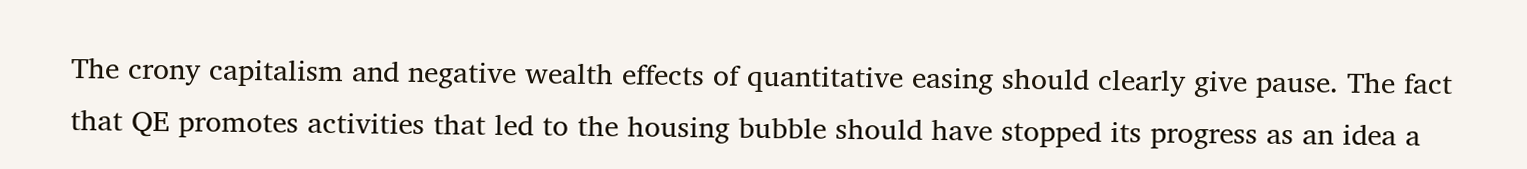The crony capitalism and negative wealth effects of quantitative easing should clearly give pause. The fact that QE promotes activities that led to the housing bubble should have stopped its progress as an idea a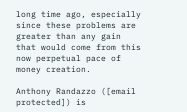long time ago, especially since these problems are greater than any gain that would come from this now perpetual pace of money creation.

Anthony Randazzo ([email protected]) is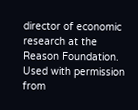director of economic research at the Reason Foundation. Used with permission from